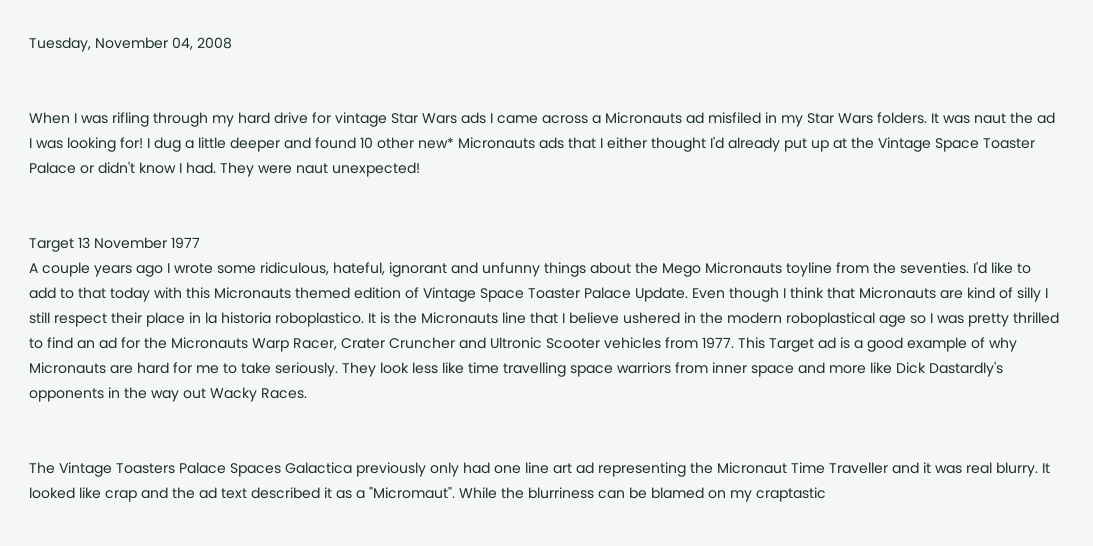Tuesday, November 04, 2008


When I was rifling through my hard drive for vintage Star Wars ads I came across a Micronauts ad misfiled in my Star Wars folders. It was naut the ad I was looking for! I dug a little deeper and found 10 other new* Micronauts ads that I either thought I'd already put up at the Vintage Space Toaster Palace or didn't know I had. They were naut unexpected!


Target 13 November 1977
A couple years ago I wrote some ridiculous, hateful, ignorant and unfunny things about the Mego Micronauts toyline from the seventies. I'd like to add to that today with this Micronauts themed edition of Vintage Space Toaster Palace Update. Even though I think that Micronauts are kind of silly I still respect their place in la historia roboplastico. It is the Micronauts line that I believe ushered in the modern roboplastical age so I was pretty thrilled to find an ad for the Micronauts Warp Racer, Crater Cruncher and Ultronic Scooter vehicles from 1977. This Target ad is a good example of why Micronauts are hard for me to take seriously. They look less like time travelling space warriors from inner space and more like Dick Dastardly's opponents in the way out Wacky Races.


The Vintage Toasters Palace Spaces Galactica previously only had one line art ad representing the Micronaut Time Traveller and it was real blurry. It looked like crap and the ad text described it as a "Micromaut". While the blurriness can be blamed on my craptastic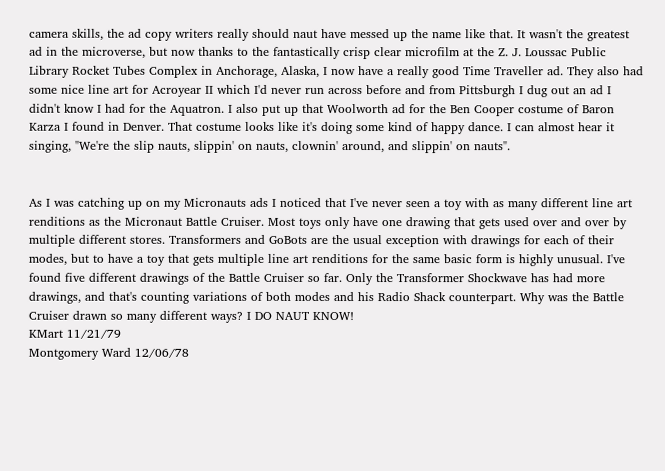camera skills, the ad copy writers really should naut have messed up the name like that. It wasn't the greatest ad in the microverse, but now thanks to the fantastically crisp clear microfilm at the Z. J. Loussac Public Library Rocket Tubes Complex in Anchorage, Alaska, I now have a really good Time Traveller ad. They also had some nice line art for Acroyear II which I'd never run across before and from Pittsburgh I dug out an ad I didn't know I had for the Aquatron. I also put up that Woolworth ad for the Ben Cooper costume of Baron Karza I found in Denver. That costume looks like it's doing some kind of happy dance. I can almost hear it singing, "We're the slip nauts, slippin' on nauts, clownin' around, and slippin' on nauts".


As I was catching up on my Micronauts ads I noticed that I've never seen a toy with as many different line art renditions as the Micronaut Battle Cruiser. Most toys only have one drawing that gets used over and over by multiple different stores. Transformers and GoBots are the usual exception with drawings for each of their modes, but to have a toy that gets multiple line art renditions for the same basic form is highly unusual. I've found five different drawings of the Battle Cruiser so far. Only the Transformer Shockwave has had more drawings, and that's counting variations of both modes and his Radio Shack counterpart. Why was the Battle Cruiser drawn so many different ways? I DO NAUT KNOW!
KMart 11/21/79
Montgomery Ward 12/06/78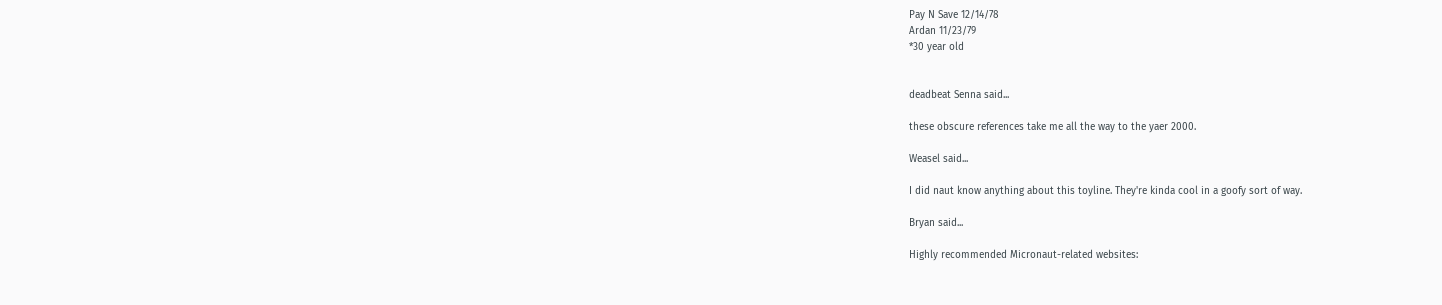Pay N Save 12/14/78
Ardan 11/23/79
*30 year old


deadbeat Senna said...

these obscure references take me all the way to the yaer 2000.

Weasel said...

I did naut know anything about this toyline. They're kinda cool in a goofy sort of way.

Bryan said...

Highly recommended Micronaut-related websites: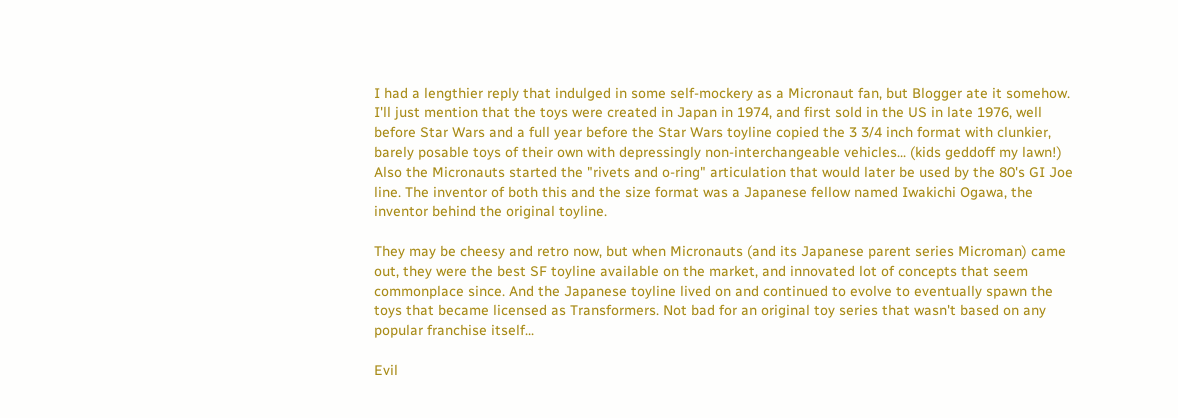I had a lengthier reply that indulged in some self-mockery as a Micronaut fan, but Blogger ate it somehow. I'll just mention that the toys were created in Japan in 1974, and first sold in the US in late 1976, well before Star Wars and a full year before the Star Wars toyline copied the 3 3/4 inch format with clunkier, barely posable toys of their own with depressingly non-interchangeable vehicles... (kids geddoff my lawn!) Also the Micronauts started the "rivets and o-ring" articulation that would later be used by the 80's GI Joe line. The inventor of both this and the size format was a Japanese fellow named Iwakichi Ogawa, the inventor behind the original toyline.

They may be cheesy and retro now, but when Micronauts (and its Japanese parent series Microman) came out, they were the best SF toyline available on the market, and innovated lot of concepts that seem commonplace since. And the Japanese toyline lived on and continued to evolve to eventually spawn the toys that became licensed as Transformers. Not bad for an original toy series that wasn't based on any popular franchise itself...

Evil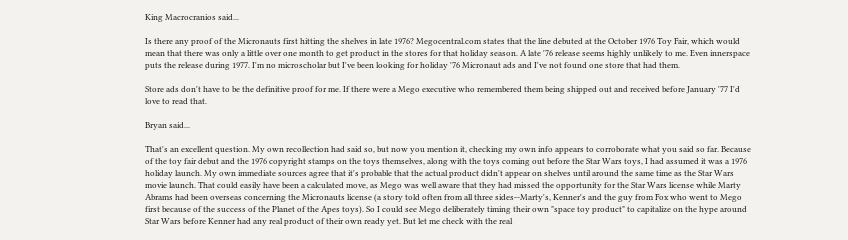King Macrocranios said...

Is there any proof of the Micronauts first hitting the shelves in late 1976? Megocentral.com states that the line debuted at the October 1976 Toy Fair, which would mean that there was only a little over one month to get product in the stores for that holiday season. A late '76 release seems highly unlikely to me. Even innerspace puts the release during 1977. I'm no microscholar but I've been looking for holiday '76 Micronaut ads and I've not found one store that had them.

Store ads don't have to be the definitive proof for me. If there were a Mego executive who remembered them being shipped out and received before January '77 I'd love to read that.

Bryan said...

That's an excellent question. My own recollection had said so, but now you mention it, checking my own info appears to corroborate what you said so far. Because of the toy fair debut and the 1976 copyright stamps on the toys themselves, along with the toys coming out before the Star Wars toys, I had assumed it was a 1976 holiday launch. My own immediate sources agree that it's probable that the actual product didn't appear on shelves until around the same time as the Star Wars movie launch. That could easily have been a calculated move, as Mego was well aware that they had missed the opportunity for the Star Wars license while Marty Abrams had been overseas concerning the Micronauts license (a story told often from all three sides--Marty's, Kenner's and the guy from Fox who went to Mego first because of the success of the Planet of the Apes toys). So I could see Mego deliberately timing their own "space toy product" to capitalize on the hype around Star Wars before Kenner had any real product of their own ready yet. But let me check with the real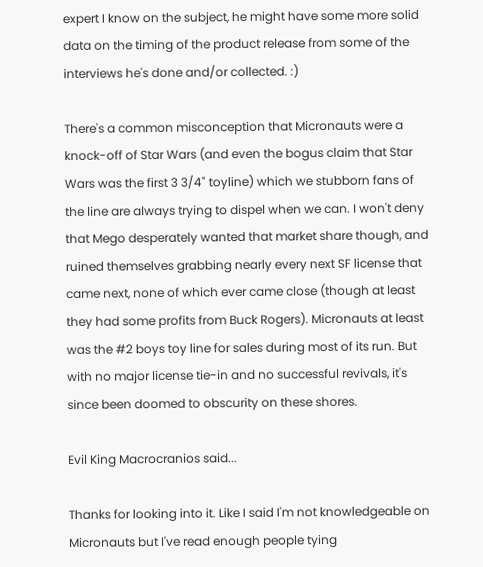expert I know on the subject, he might have some more solid data on the timing of the product release from some of the interviews he's done and/or collected. :)

There's a common misconception that Micronauts were a knock-off of Star Wars (and even the bogus claim that Star Wars was the first 3 3/4" toyline) which we stubborn fans of the line are always trying to dispel when we can. I won't deny that Mego desperately wanted that market share though, and ruined themselves grabbing nearly every next SF license that came next, none of which ever came close (though at least they had some profits from Buck Rogers). Micronauts at least was the #2 boys toy line for sales during most of its run. But with no major license tie-in and no successful revivals, it's since been doomed to obscurity on these shores.

Evil King Macrocranios said...

Thanks for looking into it. Like I said I'm not knowledgeable on Micronauts but I've read enough people tying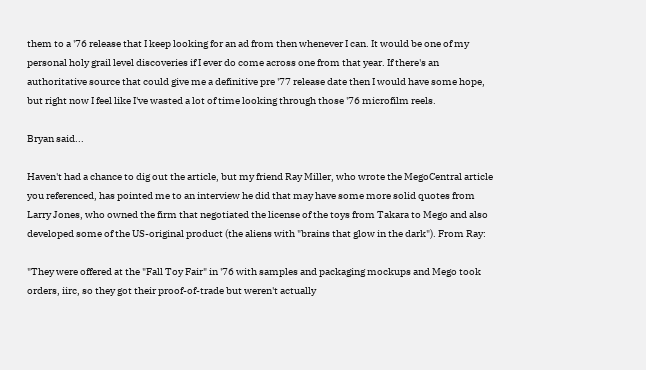them to a '76 release that I keep looking for an ad from then whenever I can. It would be one of my personal holy grail level discoveries if I ever do come across one from that year. If there's an authoritative source that could give me a definitive pre '77 release date then I would have some hope, but right now I feel like I've wasted a lot of time looking through those '76 microfilm reels.

Bryan said...

Haven't had a chance to dig out the article, but my friend Ray Miller, who wrote the MegoCentral article you referenced, has pointed me to an interview he did that may have some more solid quotes from Larry Jones, who owned the firm that negotiated the license of the toys from Takara to Mego and also developed some of the US-original product (the aliens with "brains that glow in the dark"). From Ray:

"They were offered at the "Fall Toy Fair" in '76 with samples and packaging mockups and Mego took orders, iirc, so they got their proof-of-trade but weren't actually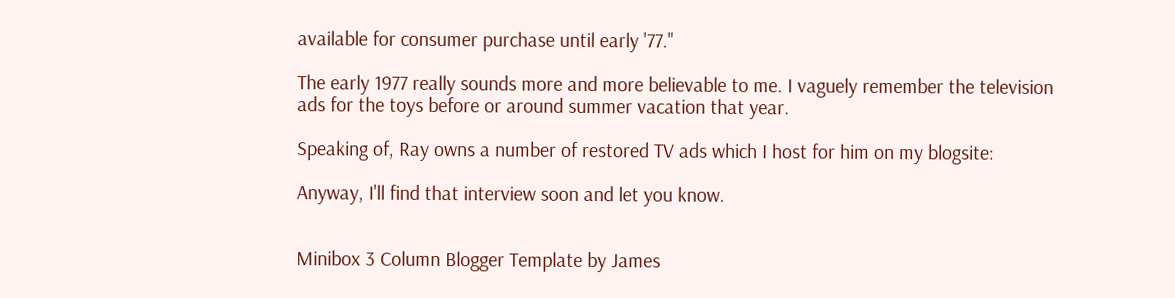available for consumer purchase until early '77."

The early 1977 really sounds more and more believable to me. I vaguely remember the television ads for the toys before or around summer vacation that year.

Speaking of, Ray owns a number of restored TV ads which I host for him on my blogsite:

Anyway, I'll find that interview soon and let you know.


Minibox 3 Column Blogger Template by James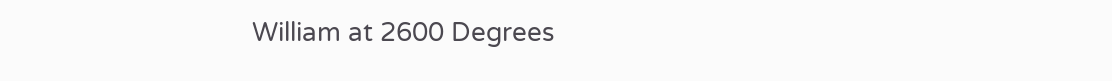William at 2600 Degrees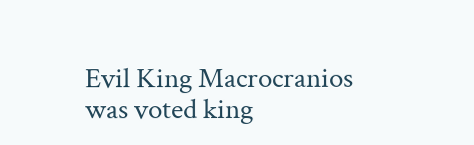Evil King Macrocranios was voted king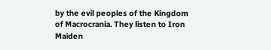by the evil peoples of the Kingdom of Macrocrania. They listen to Iron Maiden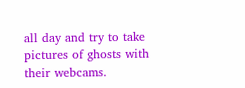all day and try to take pictures of ghosts with their webcams.